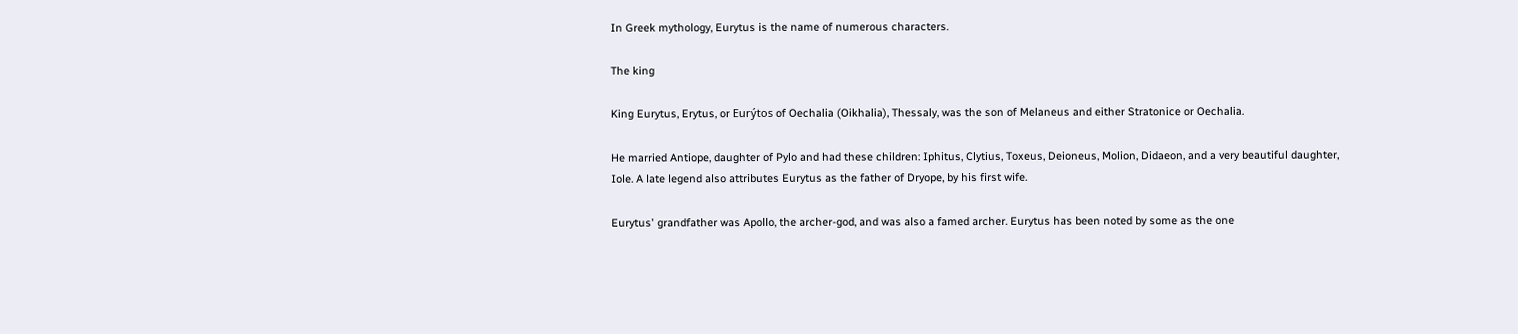In Greek mythology, Eurytus is the name of numerous characters.

The king

King Eurytus, Erytus, or Eurýtos of Oechalia (Oikhalia), Thessaly, was the son of Melaneus and either Stratonice or Oechalia.

He married Antiope, daughter of Pylo and had these children: Iphitus, Clytius, Toxeus, Deioneus, Molion, Didaeon, and a very beautiful daughter, Iole. A late legend also attributes Eurytus as the father of Dryope, by his first wife.

Eurytus' grandfather was Apollo, the archer-god, and was also a famed archer. Eurytus has been noted by some as the one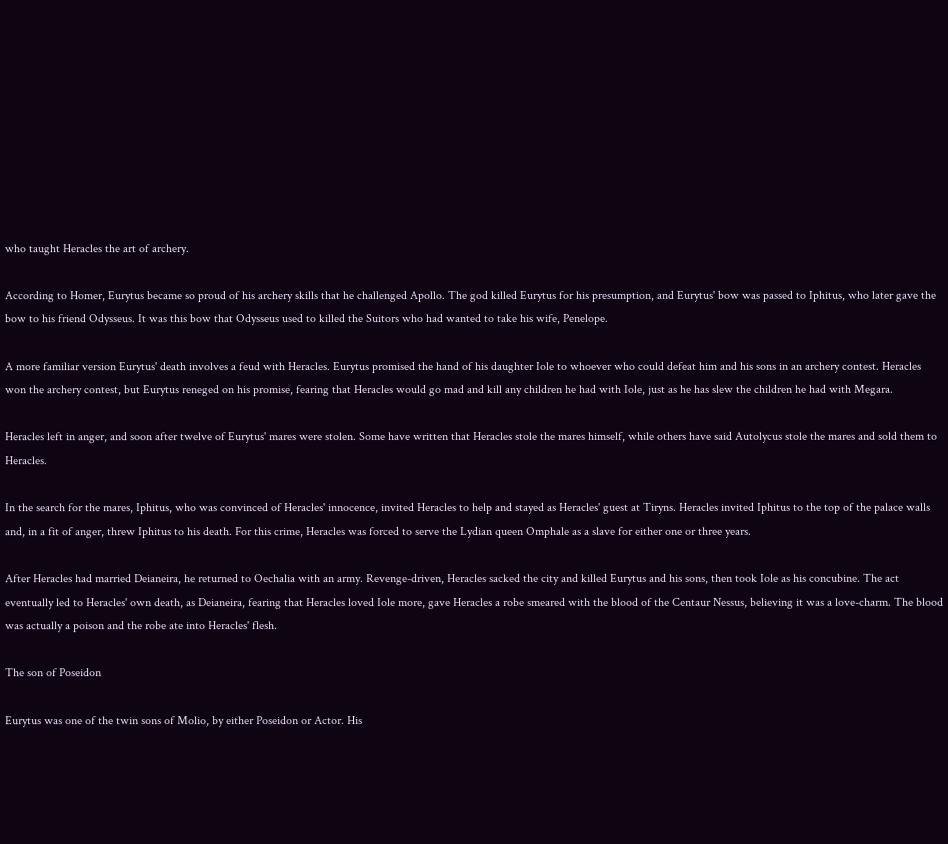who taught Heracles the art of archery.

According to Homer, Eurytus became so proud of his archery skills that he challenged Apollo. The god killed Eurytus for his presumption, and Eurytus' bow was passed to Iphitus, who later gave the bow to his friend Odysseus. It was this bow that Odysseus used to killed the Suitors who had wanted to take his wife, Penelope.

A more familiar version Eurytus' death involves a feud with Heracles. Eurytus promised the hand of his daughter Iole to whoever who could defeat him and his sons in an archery contest. Heracles won the archery contest, but Eurytus reneged on his promise, fearing that Heracles would go mad and kill any children he had with Iole, just as he has slew the children he had with Megara.

Heracles left in anger, and soon after twelve of Eurytus' mares were stolen. Some have written that Heracles stole the mares himself, while others have said Autolycus stole the mares and sold them to Heracles.

In the search for the mares, Iphitus, who was convinced of Heracles' innocence, invited Heracles to help and stayed as Heracles' guest at Tiryns. Heracles invited Iphitus to the top of the palace walls and, in a fit of anger, threw Iphitus to his death. For this crime, Heracles was forced to serve the Lydian queen Omphale as a slave for either one or three years.

After Heracles had married Deianeira, he returned to Oechalia with an army. Revenge-driven, Heracles sacked the city and killed Eurytus and his sons, then took Iole as his concubine. The act eventually led to Heracles' own death, as Deianeira, fearing that Heracles loved Iole more, gave Heracles a robe smeared with the blood of the Centaur Nessus, believing it was a love-charm. The blood was actually a poison and the robe ate into Heracles' flesh.

The son of Poseidon

Eurytus was one of the twin sons of Molio, by either Poseidon or Actor. His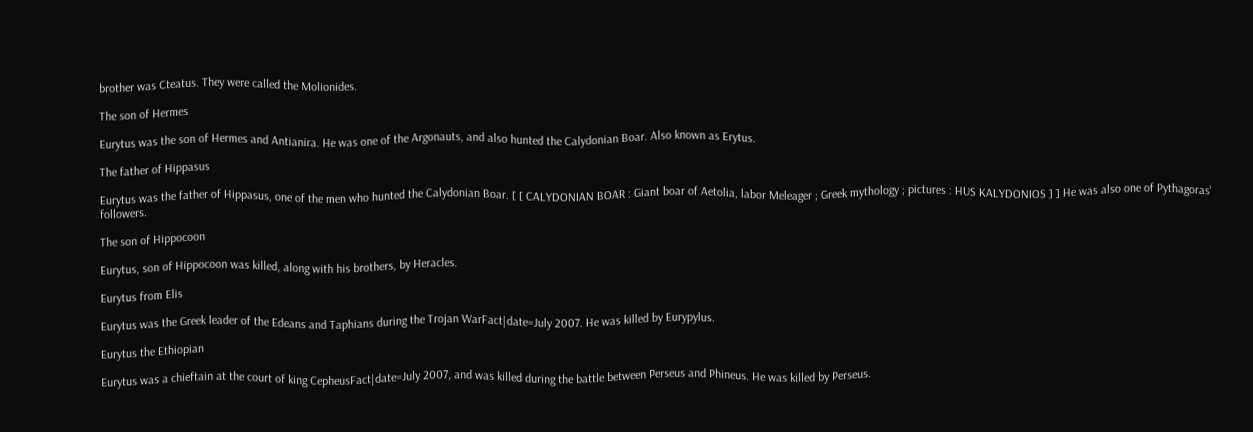brother was Cteatus. They were called the Molionides.

The son of Hermes

Eurytus was the son of Hermes and Antianira. He was one of the Argonauts, and also hunted the Calydonian Boar. Also known as Erytus.

The father of Hippasus

Eurytus was the father of Hippasus, one of the men who hunted the Calydonian Boar. [ [ CALYDONIAN BOAR : Giant boar of Aetolia, labor Meleager ; Greek mythology ; pictures : HUS KALYDONIOS ] ] He was also one of Pythagoras' followers.

The son of Hippocoon

Eurytus, son of Hippocoon was killed, along with his brothers, by Heracles.

Eurytus from Elis

Eurytus was the Greek leader of the Edeans and Taphians during the Trojan WarFact|date=July 2007. He was killed by Eurypylus.

Eurytus the Ethiopian

Eurytus was a chieftain at the court of king CepheusFact|date=July 2007, and was killed during the battle between Perseus and Phineus. He was killed by Perseus.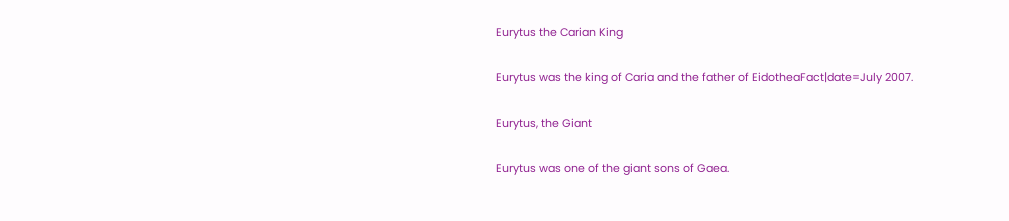Eurytus the Carian King

Eurytus was the king of Caria and the father of EidotheaFact|date=July 2007.

Eurytus, the Giant

Eurytus was one of the giant sons of Gaea.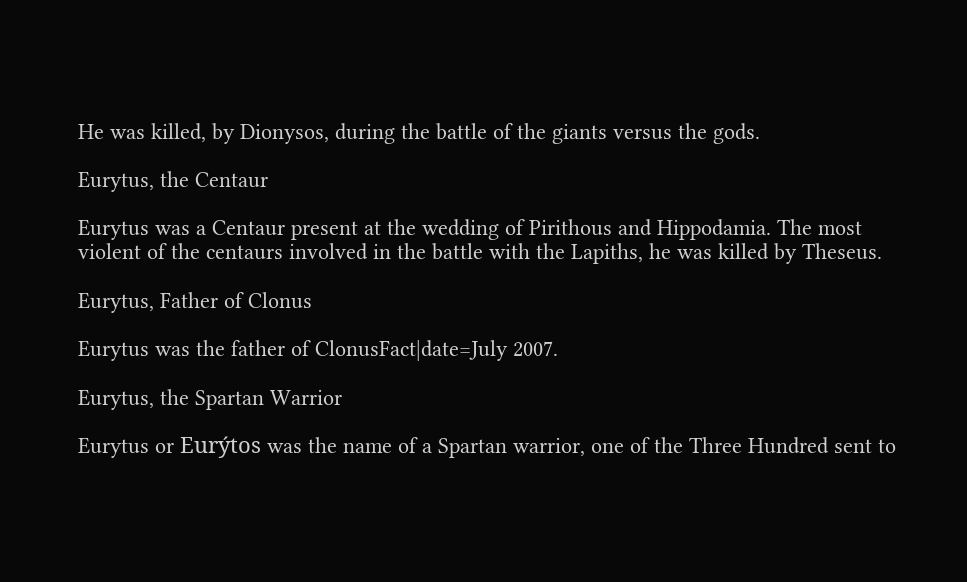He was killed, by Dionysos, during the battle of the giants versus the gods.

Eurytus, the Centaur

Eurytus was a Centaur present at the wedding of Pirithous and Hippodamia. The most violent of the centaurs involved in the battle with the Lapiths, he was killed by Theseus.

Eurytus, Father of Clonus

Eurytus was the father of ClonusFact|date=July 2007.

Eurytus, the Spartan Warrior

Eurytus or Eurýtos was the name of a Spartan warrior, one of the Three Hundred sent to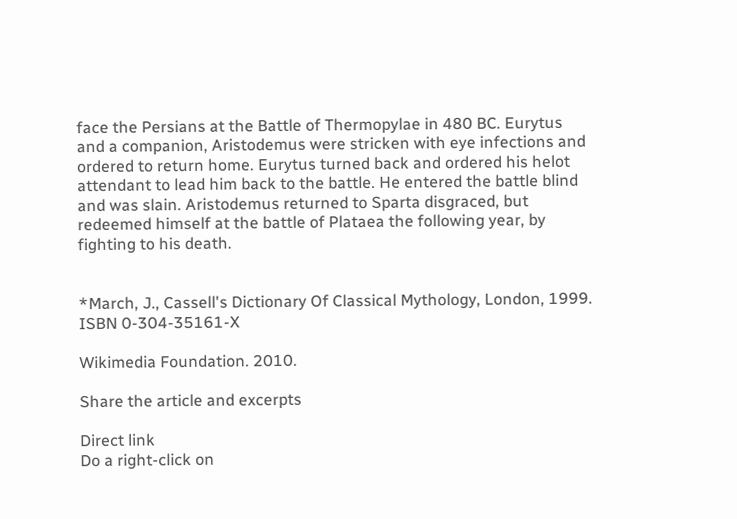face the Persians at the Battle of Thermopylae in 480 BC. Eurytus and a companion, Aristodemus were stricken with eye infections and ordered to return home. Eurytus turned back and ordered his helot attendant to lead him back to the battle. He entered the battle blind and was slain. Aristodemus returned to Sparta disgraced, but redeemed himself at the battle of Plataea the following year, by fighting to his death.


*March, J., Cassell's Dictionary Of Classical Mythology, London, 1999. ISBN 0-304-35161-X

Wikimedia Foundation. 2010.

Share the article and excerpts

Direct link
Do a right-click on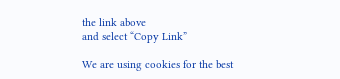the link above
and select “Copy Link”

We are using cookies for the best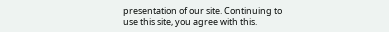presentation of our site. Continuing to use this site, you agree with this.